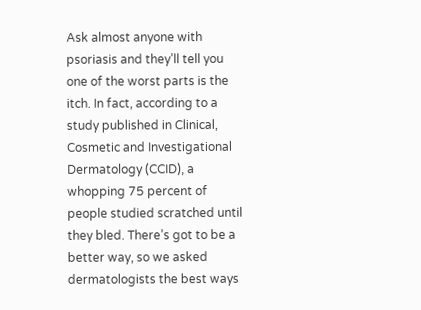Ask almost anyone with psoriasis and they’ll tell you one of the worst parts is the itch. In fact, according to a study published in Clinical, Cosmetic and Investigational Dermatology (CCID), a whopping 75 percent of people studied scratched until they bled. There’s got to be a better way, so we asked dermatologists the best ways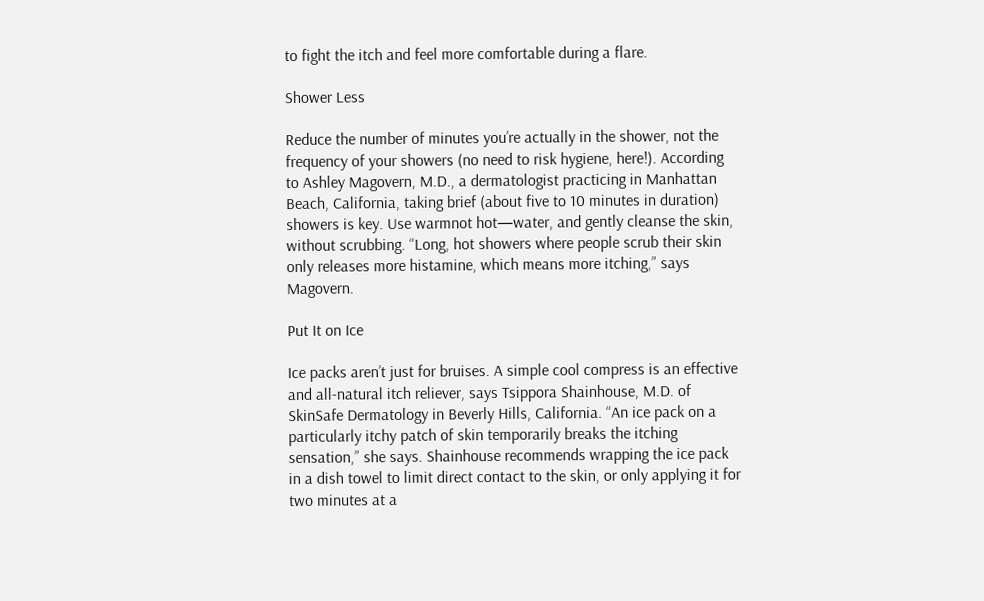to fight the itch and feel more comfortable during a flare.

Shower Less

Reduce the number of minutes you’re actually in the shower, not the frequency of your showers (no need to risk hygiene, here!). According to Ashley Magovern, M.D., a dermatologist practicing in Manhattan Beach, California, taking brief (about five to 10 minutes in duration) showers is key. Use warmnot hot—water, and gently cleanse the skin, without scrubbing. “Long, hot showers where people scrub their skin only releases more histamine, which means more itching,” says Magovern.

Put It on Ice

Ice packs aren’t just for bruises. A simple cool compress is an effective and all-natural itch reliever, says Tsippora Shainhouse, M.D. of SkinSafe Dermatology in Beverly Hills, California. “An ice pack on a particularly itchy patch of skin temporarily breaks the itching sensation,” she says. Shainhouse recommends wrapping the ice pack in a dish towel to limit direct contact to the skin, or only applying it for two minutes at a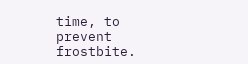time, to prevent frostbite.